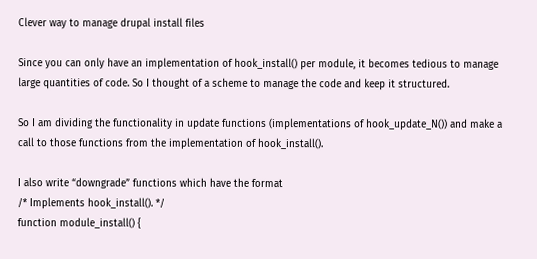Clever way to manage drupal install files

Since you can only have an implementation of hook_install() per module, it becomes tedious to manage large quantities of code. So I thought of a scheme to manage the code and keep it structured.

So I am dividing the functionality in update functions (implementations of hook_update_N()) and make a call to those functions from the implementation of hook_install().

I also write “downgrade” functions which have the format
/* Implements hook_install(). */
function module_install() {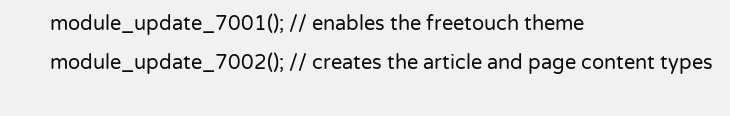module_update_7001(); // enables the freetouch theme
module_update_7002(); // creates the article and page content types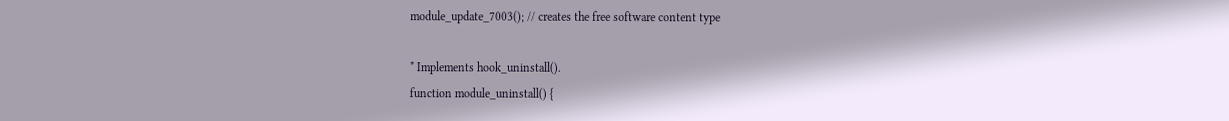module_update_7003(); // creates the free software content type

* Implements hook_uninstall().
function module_uninstall() {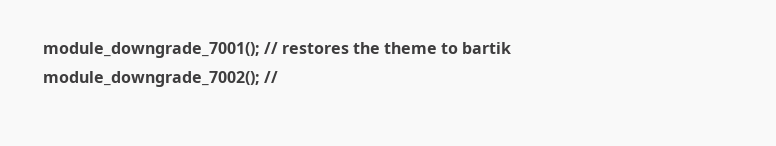module_downgrade_7001(); // restores the theme to bartik
module_downgrade_7002(); //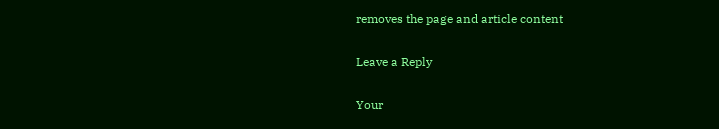removes the page and article content

Leave a Reply

Your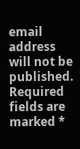email address will not be published. Required fields are marked *